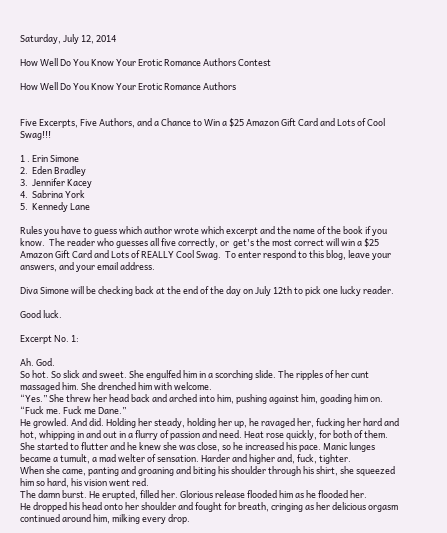Saturday, July 12, 2014

How Well Do You Know Your Erotic Romance Authors Contest

How Well Do You Know Your Erotic Romance Authors


Five Excerpts, Five Authors, and a Chance to Win a $25 Amazon Gift Card and Lots of Cool Swag!!!

1 . Erin Simone
2.  Eden Bradley
3.  Jennifer Kacey
4.  Sabrina York
5.  Kennedy Lane

Rules you have to guess which author wrote which excerpt and the name of the book if you know.  The reader who guesses all five correctly, or  get's the most correct will win a $25 Amazon Gift Card and Lots of REALLY Cool Swag.  To enter respond to this blog, leave your answers, and your email address.

Diva Simone will be checking back at the end of the day on July 12th to pick one lucky reader.

Good luck.

Excerpt No. 1:

Ah. God.
So hot. So slick and sweet. She engulfed him in a scorching slide. The ripples of her cunt massaged him. She drenched him with welcome.
“Yes.” She threw her head back and arched into him, pushing against him, goading him on. “Fuck me. Fuck me Dane.”
He growled. And did. Holding her steady, holding her up, he ravaged her, fucking her hard and hot, whipping in and out in a flurry of passion and need. Heat rose quickly, for both of them. She started to flutter and he knew she was close, so he increased his pace. Manic lunges became a tumult, a mad welter of sensation. Harder and higher and, fuck, tighter.
When she came, panting and groaning and biting his shoulder through his shirt, she squeezed him so hard, his vision went red.
The damn burst. He erupted, filled her. Glorious release flooded him as he flooded her.
He dropped his head onto her shoulder and fought for breath, cringing as her delicious orgasm continued around him, milking every drop.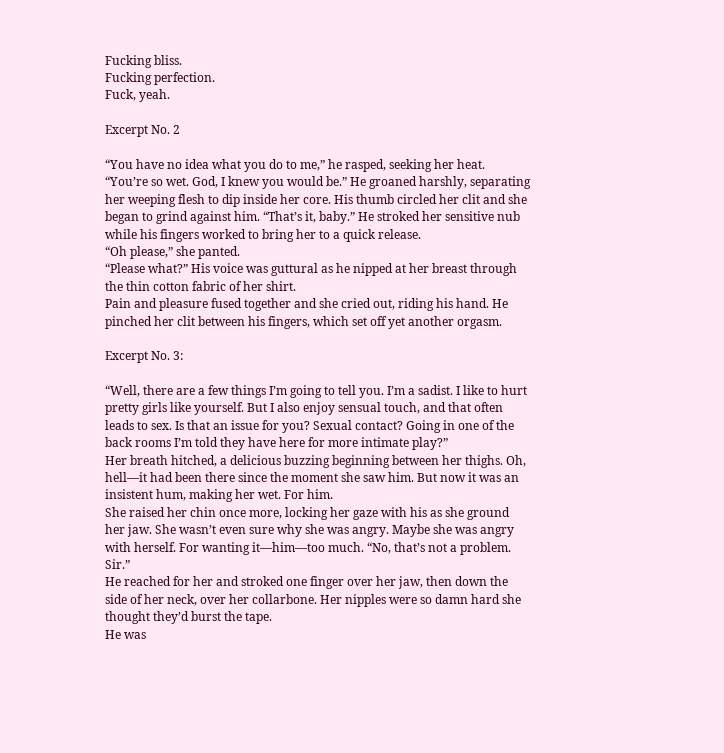Fucking bliss.
Fucking perfection.
Fuck, yeah.

Excerpt No. 2

“You have no idea what you do to me,” he rasped, seeking her heat. “You’re so wet. God, I knew you would be.” He groaned harshly, separating her weeping flesh to dip inside her core. His thumb circled her clit and she began to grind against him. “That’s it, baby.” He stroked her sensitive nub while his fingers worked to bring her to a quick release.
“Oh please,” she panted.
“Please what?” His voice was guttural as he nipped at her breast through the thin cotton fabric of her shirt.
Pain and pleasure fused together and she cried out, riding his hand. He pinched her clit between his fingers, which set off yet another orgasm.

Excerpt No. 3:

“Well, there are a few things I’m going to tell you. I’m a sadist. I like to hurt pretty girls like yourself. But I also enjoy sensual touch, and that often leads to sex. Is that an issue for you? Sexual contact? Going in one of the back rooms I’m told they have here for more intimate play?”
Her breath hitched, a delicious buzzing beginning between her thighs. Oh, hell—it had been there since the moment she saw him. But now it was an insistent hum, making her wet. For him.
She raised her chin once more, locking her gaze with his as she ground her jaw. She wasn’t even sure why she was angry. Maybe she was angry with herself. For wanting it—him—too much. “No, that’s not a problem. Sir.”
He reached for her and stroked one finger over her jaw, then down the side of her neck, over her collarbone. Her nipples were so damn hard she thought they’d burst the tape.
He was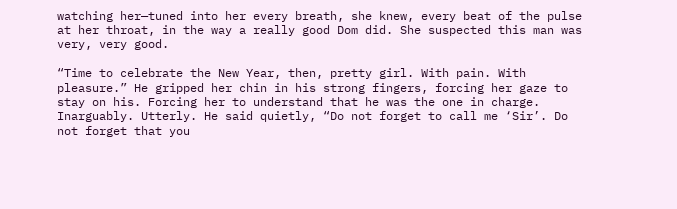watching her—tuned into her every breath, she knew, every beat of the pulse at her throat, in the way a really good Dom did. She suspected this man was very, very good.

“Time to celebrate the New Year, then, pretty girl. With pain. With pleasure.” He gripped her chin in his strong fingers, forcing her gaze to stay on his. Forcing her to understand that he was the one in charge. Inarguably. Utterly. He said quietly, “Do not forget to call me ‘Sir’. Do not forget that you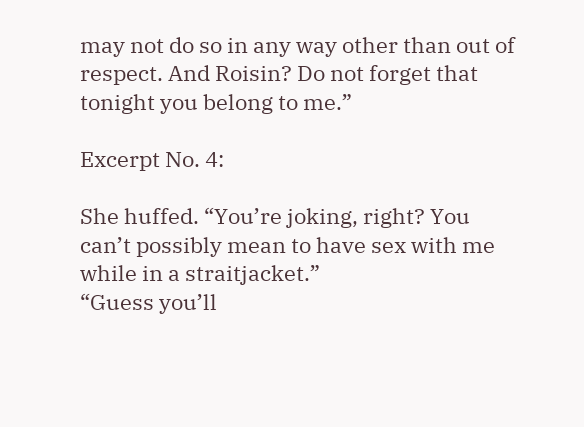may not do so in any way other than out of respect. And Roisin? Do not forget that tonight you belong to me.”

Excerpt No. 4:

She huffed. “You’re joking, right? You can’t possibly mean to have sex with me while in a straitjacket.”
“Guess you’ll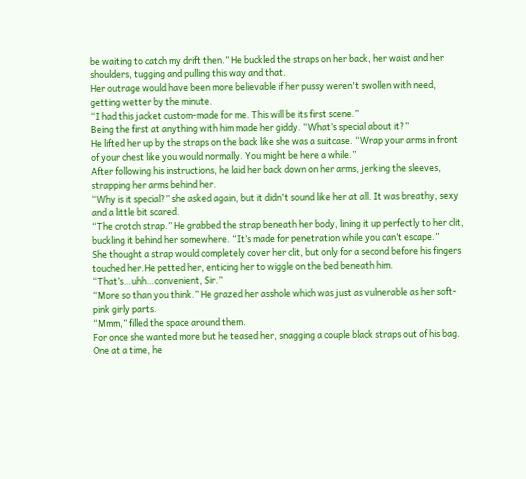be waiting to catch my drift then.” He buckled the straps on her back, her waist and her shoulders, tugging and pulling this way and that.
Her outrage would have been more believable if her pussy weren't swollen with need, getting wetter by the minute.
“I had this jacket custom-made for me. This will be its first scene.”
Being the first at anything with him made her giddy. “What’s special about it?”
He lifted her up by the straps on the back like she was a suitcase. “Wrap your arms in front of your chest like you would normally. You might be here a while.”
After following his instructions, he laid her back down on her arms, jerking the sleeves, strapping her arms behind her.
“Why is it special?” she asked again, but it didn't sound like her at all. It was breathy, sexy and a little bit scared.
“The crotch strap.” He grabbed the strap beneath her body, lining it up perfectly to her clit, buckling it behind her somewhere. “It’s made for penetration while you can’t escape.”
She thought a strap would completely cover her clit, but only for a second before his fingers touched her.He petted her, enticing her to wiggle on the bed beneath him.
“That’s…uhh…convenient, Sir.”
“More so than you think.” He grazed her asshole which was just as vulnerable as her soft-pink girly parts.
“Mmm,” filled the space around them.
For once she wanted more but he teased her, snagging a couple black straps out of his bag.
One at a time, he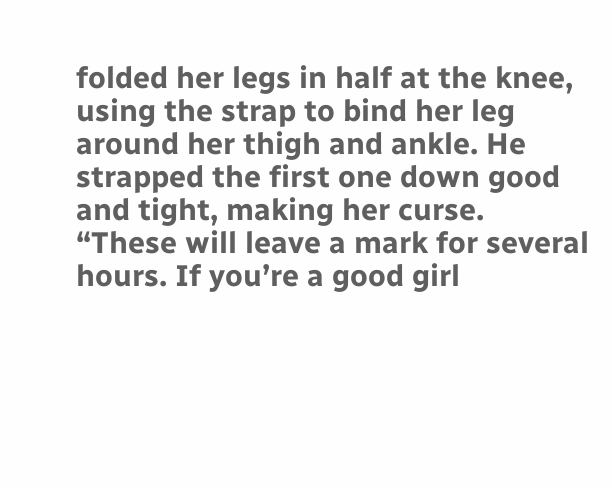folded her legs in half at the knee, using the strap to bind her leg around her thigh and ankle. He strapped the first one down good and tight, making her curse.
“These will leave a mark for several hours. If you’re a good girl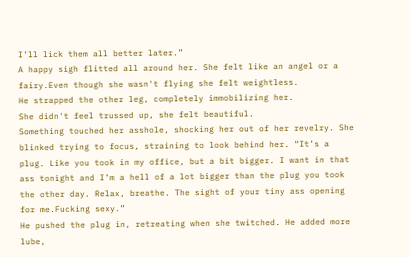I’ll lick them all better later.”
A happy sigh flitted all around her. She felt like an angel or a fairy.Even though she wasn't flying she felt weightless.
He strapped the other leg, completely immobilizing her.
She didn't feel trussed up, she felt beautiful.
Something touched her asshole, shocking her out of her revelry. She blinked trying to focus, straining to look behind her. “It’s a plug. Like you took in my office, but a bit bigger. I want in that ass tonight and I’m a hell of a lot bigger than the plug you took the other day. Relax, breathe. The sight of your tiny ass opening for me.Fucking sexy.”
He pushed the plug in, retreating when she twitched. He added more lube,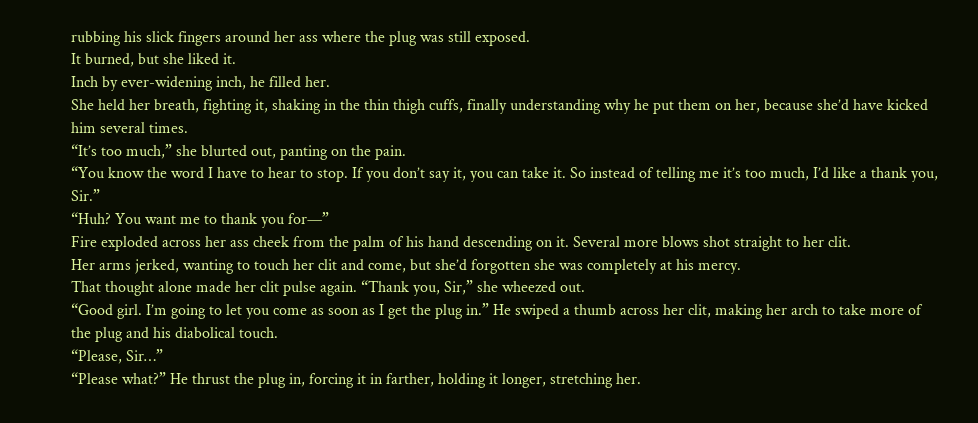rubbing his slick fingers around her ass where the plug was still exposed.
It burned, but she liked it.
Inch by ever-widening inch, he filled her.
She held her breath, fighting it, shaking in the thin thigh cuffs, finally understanding why he put them on her, because she’d have kicked him several times.
“It’s too much,” she blurted out, panting on the pain.
“You know the word I have to hear to stop. If you don’t say it, you can take it. So instead of telling me it’s too much, I’d like a thank you, Sir.”
“Huh? You want me to thank you for—”
Fire exploded across her ass cheek from the palm of his hand descending on it. Several more blows shot straight to her clit.
Her arms jerked, wanting to touch her clit and come, but she’d forgotten she was completely at his mercy.
That thought alone made her clit pulse again. “Thank you, Sir,” she wheezed out.
“Good girl. I’m going to let you come as soon as I get the plug in.” He swiped a thumb across her clit, making her arch to take more of the plug and his diabolical touch.
“Please, Sir…”
“Please what?” He thrust the plug in, forcing it in farther, holding it longer, stretching her.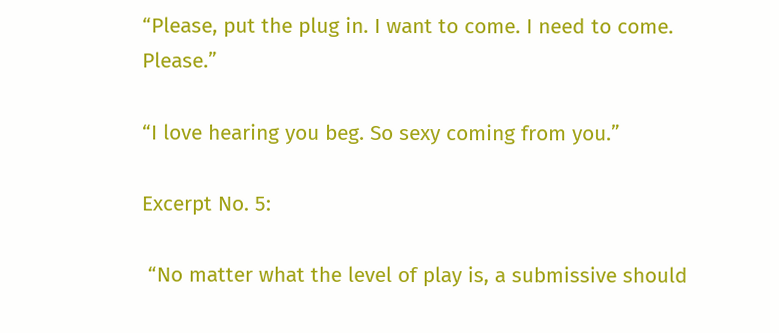“Please, put the plug in. I want to come. I need to come. Please.”

“I love hearing you beg. So sexy coming from you.”

Excerpt No. 5:

 “No matter what the level of play is, a submissive should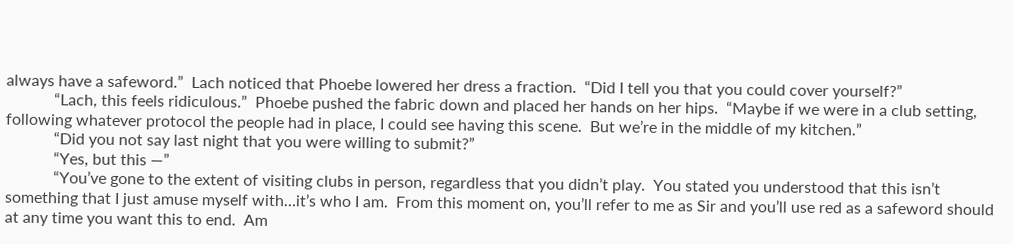always have a safeword.”  Lach noticed that Phoebe lowered her dress a fraction.  “Did I tell you that you could cover yourself?”
            “Lach, this feels ridiculous.”  Phoebe pushed the fabric down and placed her hands on her hips.  “Maybe if we were in a club setting, following whatever protocol the people had in place, I could see having this scene.  But we’re in the middle of my kitchen.”
            “Did you not say last night that you were willing to submit?”
            “Yes, but this —”
            “You’ve gone to the extent of visiting clubs in person, regardless that you didn’t play.  You stated you understood that this isn’t something that I just amuse myself with…it’s who I am.  From this moment on, you’ll refer to me as Sir and you’ll use red as a safeword should at any time you want this to end.  Am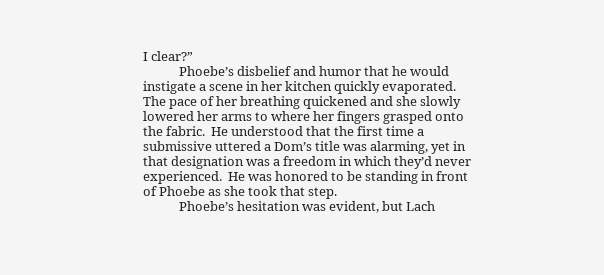I clear?”
            Phoebe’s disbelief and humor that he would instigate a scene in her kitchen quickly evaporated.  The pace of her breathing quickened and she slowly lowered her arms to where her fingers grasped onto the fabric.  He understood that the first time a submissive uttered a Dom’s title was alarming, yet in that designation was a freedom in which they’d never experienced.  He was honored to be standing in front of Phoebe as she took that step.
            Phoebe’s hesitation was evident, but Lach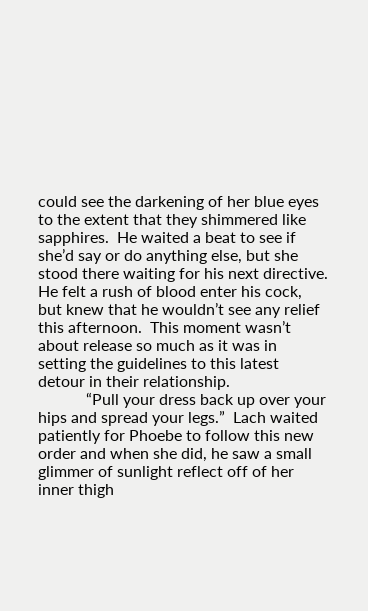could see the darkening of her blue eyes to the extent that they shimmered like sapphires.  He waited a beat to see if she’d say or do anything else, but she stood there waiting for his next directive.  He felt a rush of blood enter his cock, but knew that he wouldn’t see any relief this afternoon.  This moment wasn’t about release so much as it was in setting the guidelines to this latest detour in their relationship.
            “Pull your dress back up over your hips and spread your legs.”  Lach waited patiently for Phoebe to follow this new order and when she did, he saw a small glimmer of sunlight reflect off of her inner thigh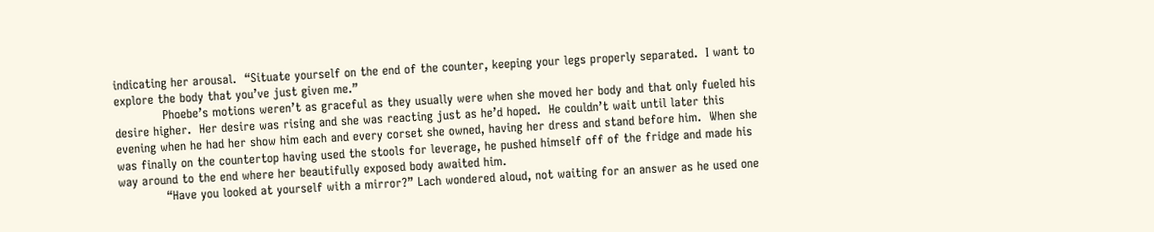indicating her arousal.  “Situate yourself on the end of the counter, keeping your legs properly separated.  I want to explore the body that you’ve just given me.”
            Phoebe’s motions weren’t as graceful as they usually were when she moved her body and that only fueled his desire higher.  Her desire was rising and she was reacting just as he’d hoped.  He couldn’t wait until later this evening when he had her show him each and every corset she owned, having her dress and stand before him.  When she was finally on the countertop having used the stools for leverage, he pushed himself off of the fridge and made his way around to the end where her beautifully exposed body awaited him.
            “Have you looked at yourself with a mirror?” Lach wondered aloud, not waiting for an answer as he used one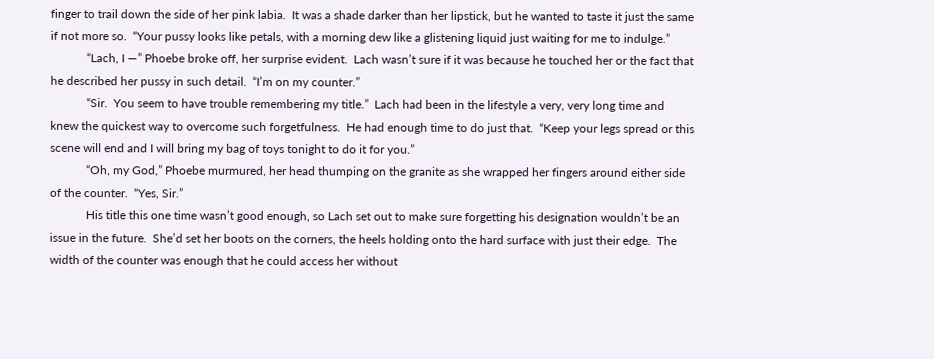finger to trail down the side of her pink labia.  It was a shade darker than her lipstick, but he wanted to taste it just the same if not more so.  “Your pussy looks like petals, with a morning dew like a glistening liquid just waiting for me to indulge.”
            “Lach, I —” Phoebe broke off, her surprise evident.  Lach wasn’t sure if it was because he touched her or the fact that he described her pussy in such detail.  “I’m on my counter.”
            “Sir.  You seem to have trouble remembering my title.”  Lach had been in the lifestyle a very, very long time and knew the quickest way to overcome such forgetfulness.  He had enough time to do just that.  “Keep your legs spread or this scene will end and I will bring my bag of toys tonight to do it for you.”
            “Oh, my God,” Phoebe murmured, her head thumping on the granite as she wrapped her fingers around either side of the counter.  “Yes, Sir.”
            His title this one time wasn’t good enough, so Lach set out to make sure forgetting his designation wouldn’t be an issue in the future.  She’d set her boots on the corners, the heels holding onto the hard surface with just their edge.  The width of the counter was enough that he could access her without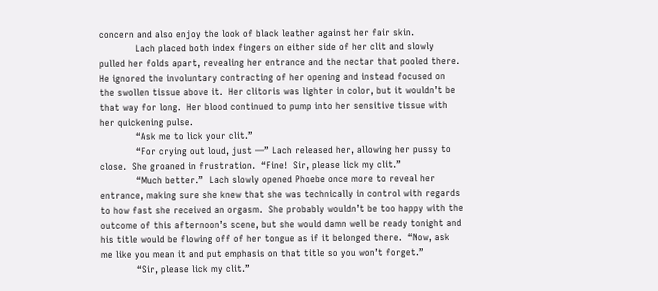concern and also enjoy the look of black leather against her fair skin.
            Lach placed both index fingers on either side of her clit and slowly pulled her folds apart, revealing her entrance and the nectar that pooled there.  He ignored the involuntary contracting of her opening and instead focused on the swollen tissue above it.  Her clitoris was lighter in color, but it wouldn’t be that way for long.  Her blood continued to pump into her sensitive tissue with her quickening pulse.
            “Ask me to lick your clit.”
            “For crying out loud, just —” Lach released her, allowing her pussy to close.  She groaned in frustration.  “Fine!  Sir, please lick my clit.”
            “Much better.”  Lach slowly opened Phoebe once more to reveal her entrance, making sure she knew that she was technically in control with regards to how fast she received an orgasm.  She probably wouldn’t be too happy with the outcome of this afternoon’s scene, but she would damn well be ready tonight and his title would be flowing off of her tongue as if it belonged there.  “Now, ask me like you mean it and put emphasis on that title so you won’t forget.”
            “Sir, please lick my clit.”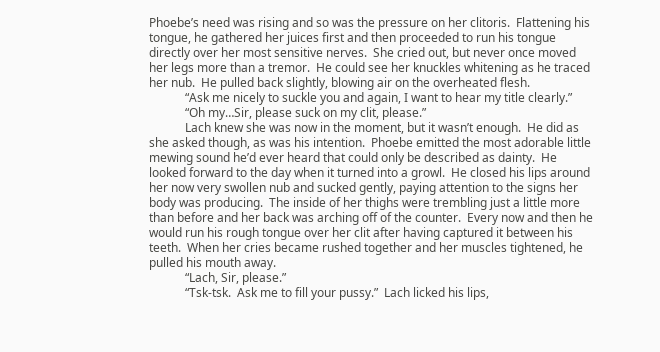Phoebe’s need was rising and so was the pressure on her clitoris.  Flattening his tongue, he gathered her juices first and then proceeded to run his tongue directly over her most sensitive nerves.  She cried out, but never once moved her legs more than a tremor.  He could see her knuckles whitening as he traced her nub.  He pulled back slightly, blowing air on the overheated flesh.
            “Ask me nicely to suckle you and again, I want to hear my title clearly.”
            “Oh my…Sir, please suck on my clit, please.”
            Lach knew she was now in the moment, but it wasn’t enough.  He did as she asked though, as was his intention.  Phoebe emitted the most adorable little mewing sound he’d ever heard that could only be described as dainty.  He looked forward to the day when it turned into a growl.  He closed his lips around her now very swollen nub and sucked gently, paying attention to the signs her body was producing.  The inside of her thighs were trembling just a little more than before and her back was arching off of the counter.  Every now and then he would run his rough tongue over her clit after having captured it between his teeth.  When her cries became rushed together and her muscles tightened, he pulled his mouth away.
            “Lach, Sir, please.”
            “Tsk-tsk.  Ask me to fill your pussy.”  Lach licked his lips,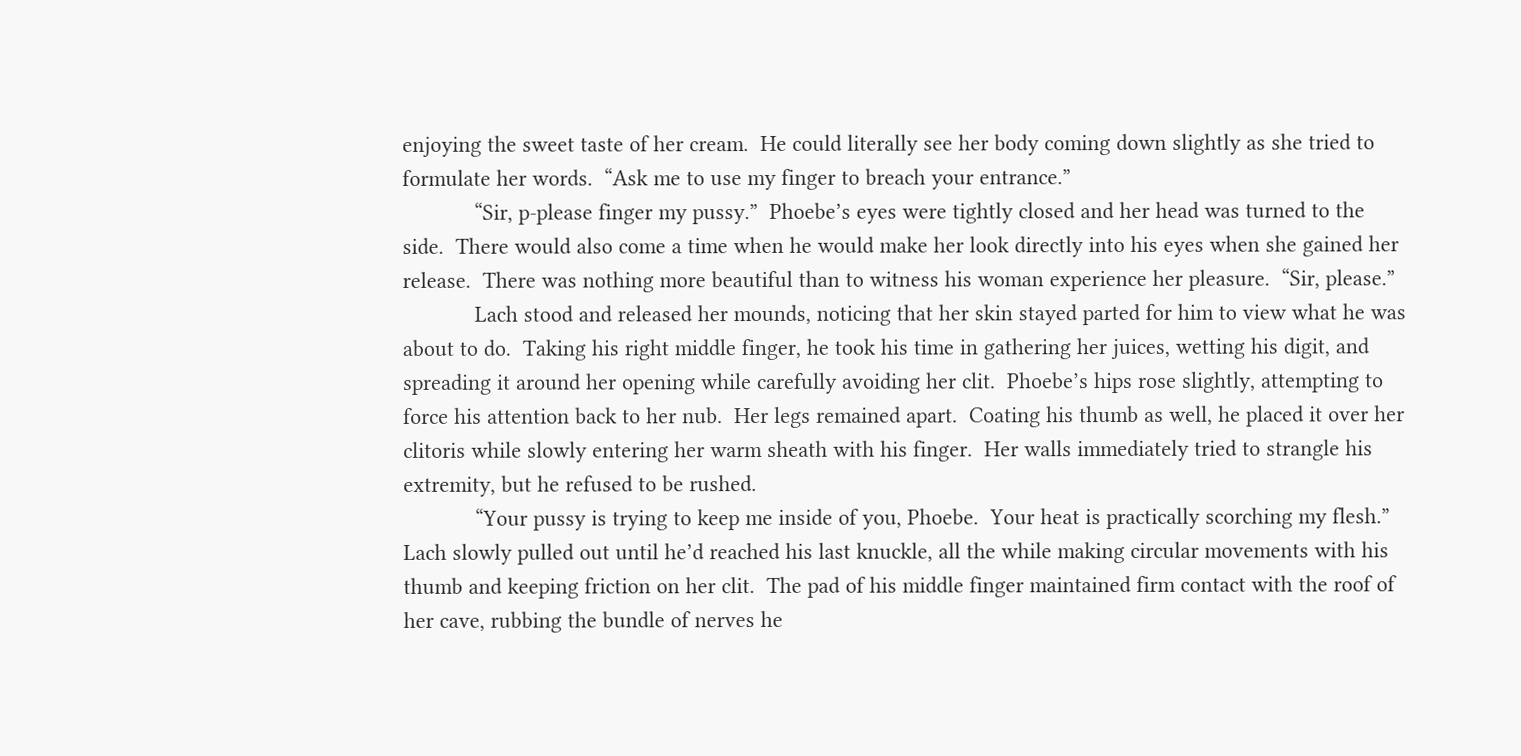enjoying the sweet taste of her cream.  He could literally see her body coming down slightly as she tried to formulate her words.  “Ask me to use my finger to breach your entrance.”
            “Sir, p-please finger my pussy.”  Phoebe’s eyes were tightly closed and her head was turned to the side.  There would also come a time when he would make her look directly into his eyes when she gained her release.  There was nothing more beautiful than to witness his woman experience her pleasure.  “Sir, please.”
            Lach stood and released her mounds, noticing that her skin stayed parted for him to view what he was about to do.  Taking his right middle finger, he took his time in gathering her juices, wetting his digit, and spreading it around her opening while carefully avoiding her clit.  Phoebe’s hips rose slightly, attempting to force his attention back to her nub.  Her legs remained apart.  Coating his thumb as well, he placed it over her clitoris while slowly entering her warm sheath with his finger.  Her walls immediately tried to strangle his extremity, but he refused to be rushed.
            “Your pussy is trying to keep me inside of you, Phoebe.  Your heat is practically scorching my flesh.”  Lach slowly pulled out until he’d reached his last knuckle, all the while making circular movements with his thumb and keeping friction on her clit.  The pad of his middle finger maintained firm contact with the roof of her cave, rubbing the bundle of nerves he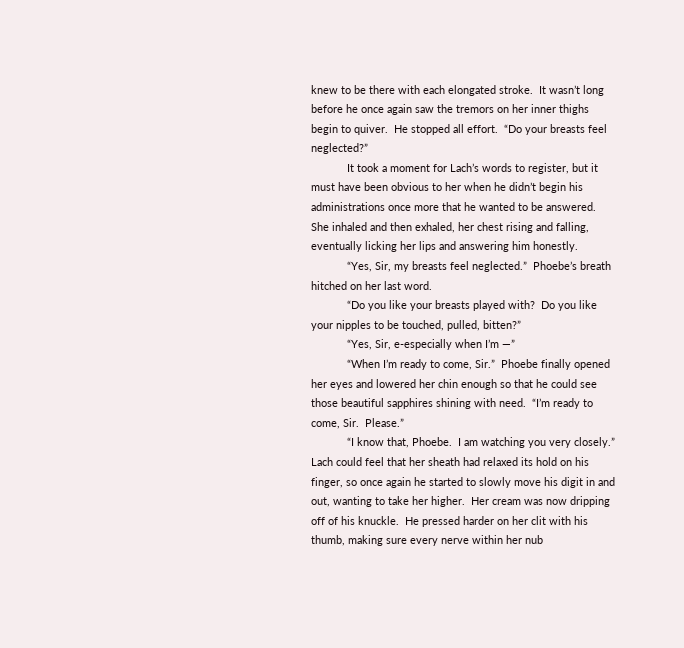knew to be there with each elongated stroke.  It wasn’t long before he once again saw the tremors on her inner thighs begin to quiver.  He stopped all effort.  “Do your breasts feel neglected?”
            It took a moment for Lach’s words to register, but it must have been obvious to her when he didn’t begin his administrations once more that he wanted to be answered.  She inhaled and then exhaled, her chest rising and falling, eventually licking her lips and answering him honestly.
            “Yes, Sir, my breasts feel neglected.”  Phoebe’s breath hitched on her last word.
            “Do you like your breasts played with?  Do you like your nipples to be touched, pulled, bitten?”
            “Yes, Sir, e-especially when I’m —”
            “When I’m ready to come, Sir.”  Phoebe finally opened her eyes and lowered her chin enough so that he could see those beautiful sapphires shining with need.  “I’m ready to come, Sir.  Please.”
            “I know that, Phoebe.  I am watching you very closely.”  Lach could feel that her sheath had relaxed its hold on his finger, so once again he started to slowly move his digit in and out, wanting to take her higher.  Her cream was now dripping off of his knuckle.  He pressed harder on her clit with his thumb, making sure every nerve within her nub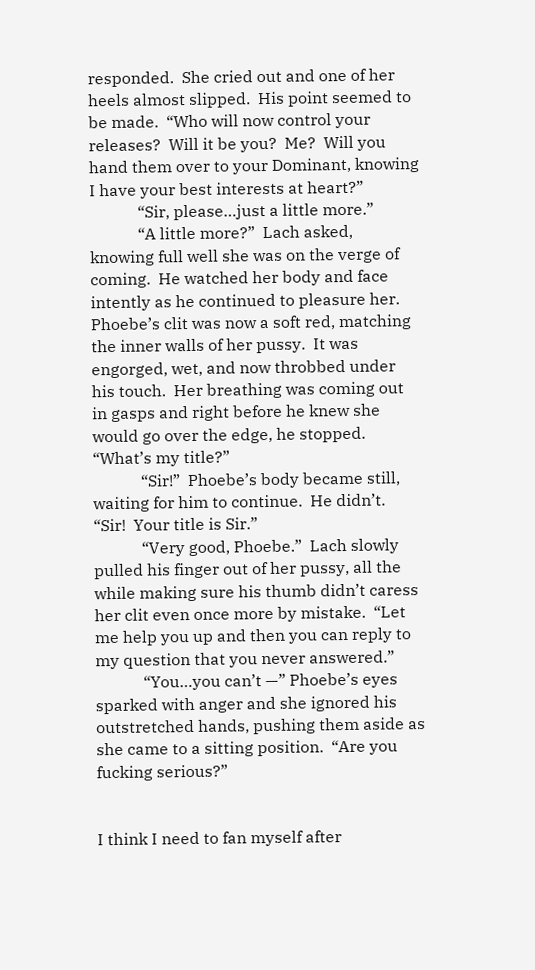responded.  She cried out and one of her heels almost slipped.  His point seemed to be made.  “Who will now control your releases?  Will it be you?  Me?  Will you hand them over to your Dominant, knowing I have your best interests at heart?”
            “Sir, please…just a little more.”
            “A little more?”  Lach asked, knowing full well she was on the verge of coming.  He watched her body and face intently as he continued to pleasure her.  Phoebe’s clit was now a soft red, matching the inner walls of her pussy.  It was engorged, wet, and now throbbed under his touch.  Her breathing was coming out in gasps and right before he knew she would go over the edge, he stopped.  “What’s my title?”
            “Sir!”  Phoebe’s body became still, waiting for him to continue.  He didn’t.  “Sir!  Your title is Sir.”
            “Very good, Phoebe.”  Lach slowly pulled his finger out of her pussy, all the while making sure his thumb didn’t caress her clit even once more by mistake.  “Let me help you up and then you can reply to my question that you never answered.”
            “You…you can’t —” Phoebe’s eyes sparked with anger and she ignored his outstretched hands, pushing them aside as she came to a sitting position.  “Are you fucking serious?”


I think I need to fan myself after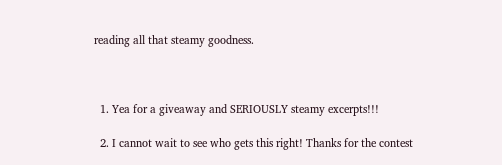reading all that steamy goodness.



  1. Yea for a giveaway and SERIOUSLY steamy excerpts!!!

  2. I cannot wait to see who gets this right! Thanks for the contest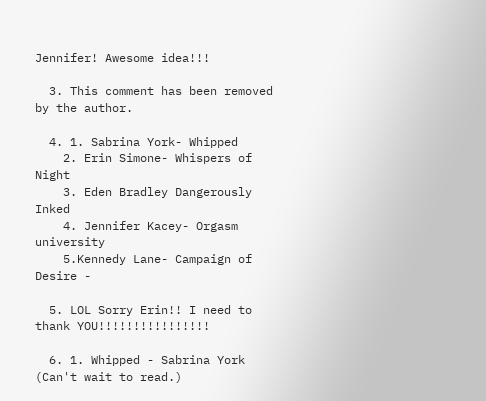Jennifer! Awesome idea!!!

  3. This comment has been removed by the author.

  4. 1. Sabrina York- Whipped
    2. Erin Simone- Whispers of Night
    3. Eden Bradley Dangerously Inked
    4. Jennifer Kacey- Orgasm university
    5.Kennedy Lane- Campaign of Desire -

  5. LOL Sorry Erin!! I need to thank YOU!!!!!!!!!!!!!!!!

  6. 1. Whipped - Sabrina York (Can't wait to read.)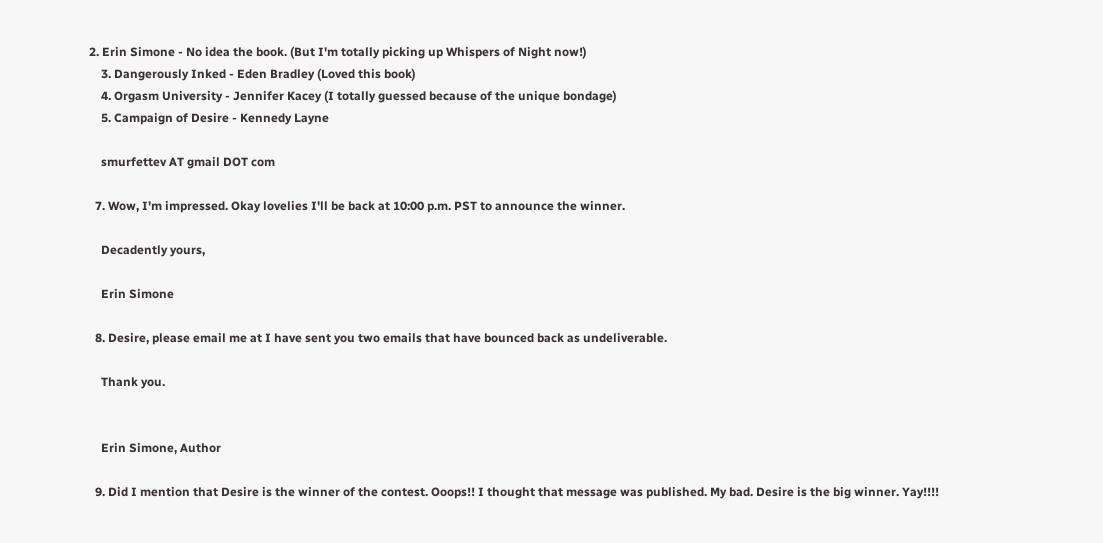2. Erin Simone - No idea the book. (But I'm totally picking up Whispers of Night now!)
    3. Dangerously Inked - Eden Bradley (Loved this book)
    4. Orgasm University - Jennifer Kacey (I totally guessed because of the unique bondage)
    5. Campaign of Desire - Kennedy Layne

    smurfettev AT gmail DOT com

  7. Wow, I'm impressed. Okay lovelies I'll be back at 10:00 p.m. PST to announce the winner.

    Decadently yours,

    Erin Simone

  8. Desire, please email me at I have sent you two emails that have bounced back as undeliverable.

    Thank you.


    Erin Simone, Author

  9. Did I mention that Desire is the winner of the contest. Ooops!! I thought that message was published. My bad. Desire is the big winner. Yay!!!!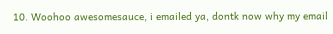10. Woohoo awesomesauce, i emailed ya, dontk now why my email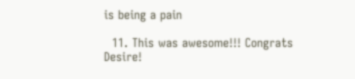is being a pain

  11. This was awesome!!! Congrats Desire!